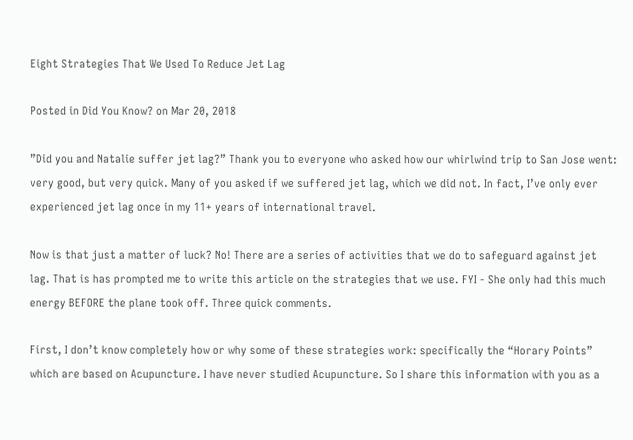Eight Strategies That We Used To Reduce Jet Lag

Posted in Did You Know? on Mar 20, 2018

”Did you and Natalie suffer jet lag?” Thank you to everyone who asked how our whirlwind trip to San Jose went: very good, but very quick. Many of you asked if we suffered jet lag, which we did not. In fact, I’ve only ever experienced jet lag once in my 11+ years of international travel.

Now is that just a matter of luck? No! There are a series of activities that we do to safeguard against jet lag. That is has prompted me to write this article on the strategies that we use. FYI - She only had this much energy BEFORE the plane took off. Three quick comments.

First, I don’t know completely how or why some of these strategies work: specifically the “Horary Points” which are based on Acupuncture. I have never studied Acupuncture. So I share this information with you as a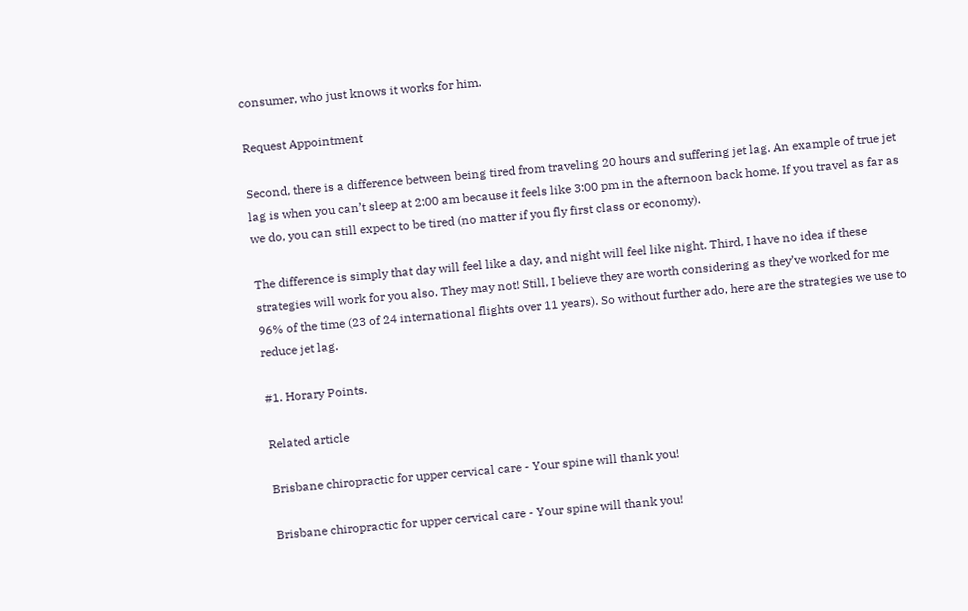consumer, who just knows it works for him.

Request Appointment

Second, there is a difference between being tired from traveling 20 hours and suffering jet lag. An example of true jet lag is when you can’t sleep at 2:00 am because it feels like 3:00 pm in the afternoon back home. If you travel as far as we do, you can still expect to be tired (no matter if you fly first class or economy).

The difference is simply that day will feel like a day, and night will feel like night. Third, I have no idea if these strategies will work for you also. They may not! Still, I believe they are worth considering as they’ve worked for me 96% of the time (23 of 24 international flights over 11 years). So without further ado, here are the strategies we use to reduce jet lag.

#1. Horary Points.

Related article

Brisbane chiropractic for upper cervical care - Your spine will thank you!

Brisbane chiropractic for upper cervical care - Your spine will thank you!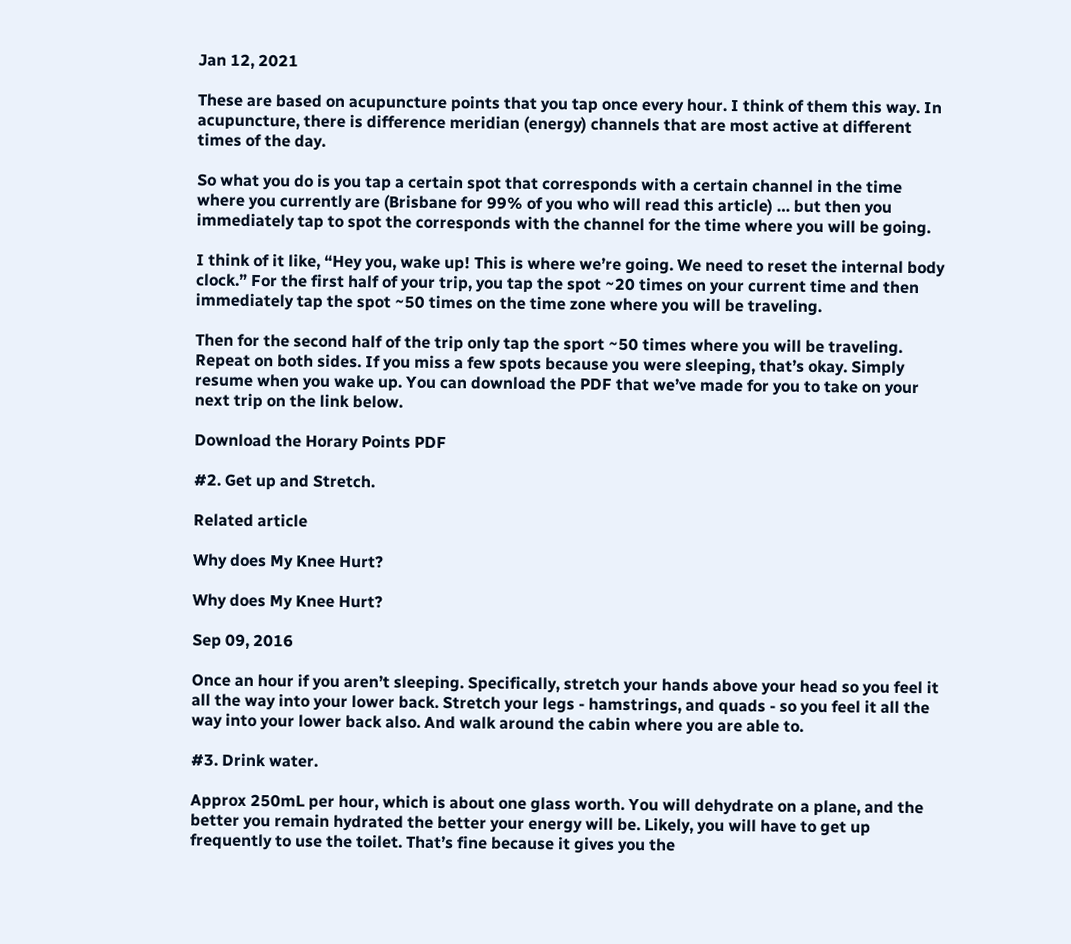Jan 12, 2021

These are based on acupuncture points that you tap once every hour. I think of them this way. In acupuncture, there is difference meridian (energy) channels that are most active at different times of the day.

So what you do is you tap a certain spot that corresponds with a certain channel in the time where you currently are (Brisbane for 99% of you who will read this article) … but then you immediately tap to spot the corresponds with the channel for the time where you will be going.

I think of it like, “Hey you, wake up! This is where we’re going. We need to reset the internal body clock.” For the first half of your trip, you tap the spot ~20 times on your current time and then immediately tap the spot ~50 times on the time zone where you will be traveling.

Then for the second half of the trip only tap the sport ~50 times where you will be traveling. Repeat on both sides. If you miss a few spots because you were sleeping, that’s okay. Simply resume when you wake up. You can download the PDF that we’ve made for you to take on your next trip on the link below.

Download the Horary Points PDF

#2. Get up and Stretch.

Related article

Why does My Knee Hurt?

Why does My Knee Hurt?

Sep 09, 2016

Once an hour if you aren’t sleeping. Specifically, stretch your hands above your head so you feel it all the way into your lower back. Stretch your legs - hamstrings, and quads - so you feel it all the way into your lower back also. And walk around the cabin where you are able to.

#3. Drink water.

Approx 250mL per hour, which is about one glass worth. You will dehydrate on a plane, and the better you remain hydrated the better your energy will be. Likely, you will have to get up frequently to use the toilet. That’s fine because it gives you the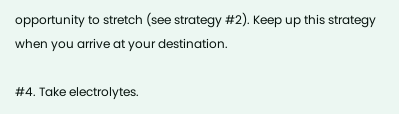opportunity to stretch (see strategy #2). Keep up this strategy when you arrive at your destination.

#4. Take electrolytes.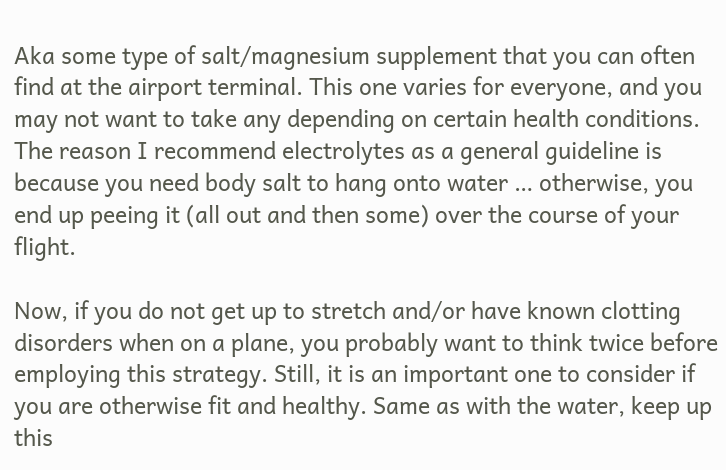Aka some type of salt/magnesium supplement that you can often find at the airport terminal. This one varies for everyone, and you may not want to take any depending on certain health conditions. The reason I recommend electrolytes as a general guideline is because you need body salt to hang onto water … otherwise, you end up peeing it (all out and then some) over the course of your flight.

Now, if you do not get up to stretch and/or have known clotting disorders when on a plane, you probably want to think twice before employing this strategy. Still, it is an important one to consider if you are otherwise fit and healthy. Same as with the water, keep up this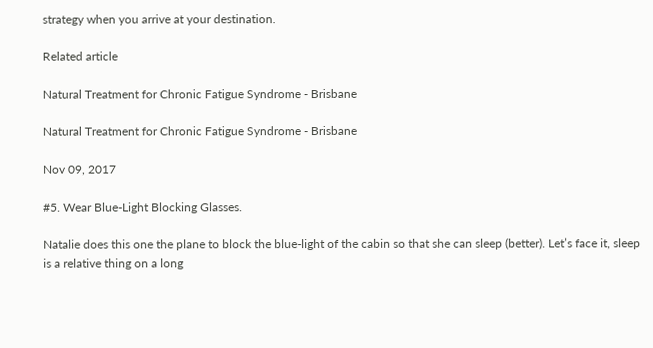strategy when you arrive at your destination.

Related article

Natural Treatment for Chronic Fatigue Syndrome - Brisbane

Natural Treatment for Chronic Fatigue Syndrome - Brisbane

Nov 09, 2017

#5. Wear Blue-Light Blocking Glasses.

Natalie does this one the plane to block the blue-light of the cabin so that she can sleep (better). Let’s face it, sleep is a relative thing on a long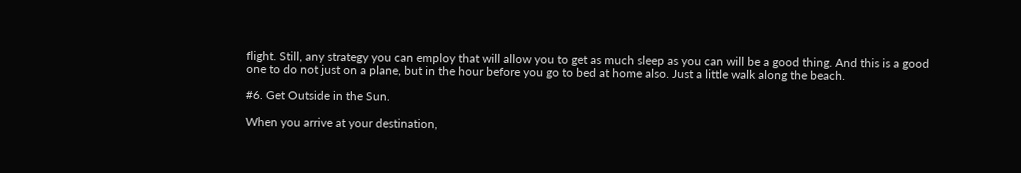flight. Still, any strategy you can employ that will allow you to get as much sleep as you can will be a good thing. And this is a good one to do not just on a plane, but in the hour before you go to bed at home also. Just a little walk along the beach.

#6. Get Outside in the Sun.

When you arrive at your destination,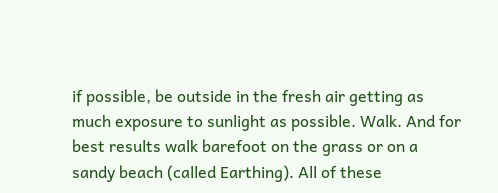if possible, be outside in the fresh air getting as much exposure to sunlight as possible. Walk. And for best results walk barefoot on the grass or on a sandy beach (called Earthing). All of these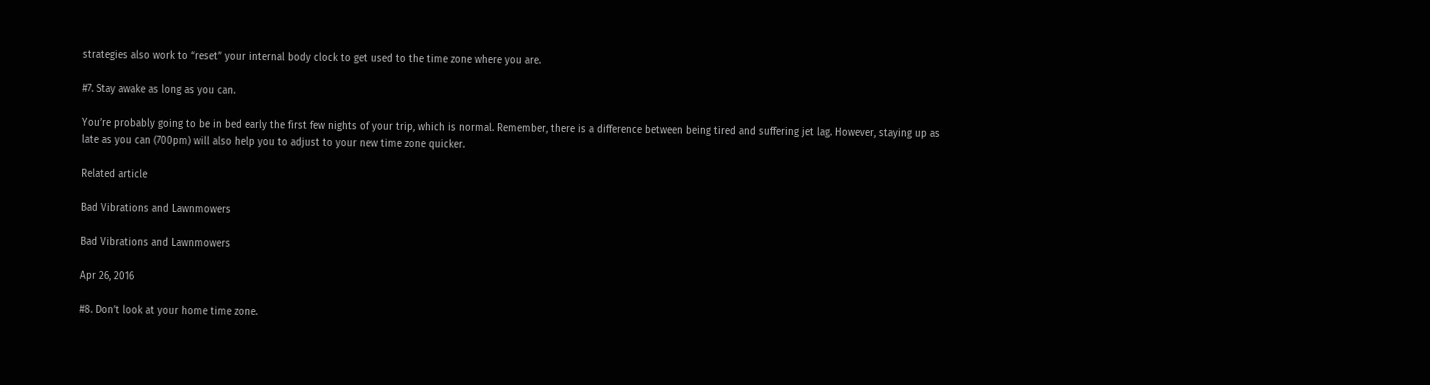strategies also work to “reset” your internal body clock to get used to the time zone where you are.

#7. Stay awake as long as you can.

You’re probably going to be in bed early the first few nights of your trip, which is normal. Remember, there is a difference between being tired and suffering jet lag. However, staying up as late as you can (700pm) will also help you to adjust to your new time zone quicker.

Related article

Bad Vibrations and Lawnmowers

Bad Vibrations and Lawnmowers

Apr 26, 2016

#8. Don’t look at your home time zone.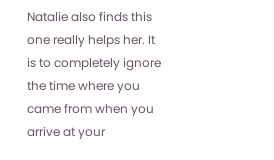Natalie also finds this one really helps her. It is to completely ignore the time where you came from when you arrive at your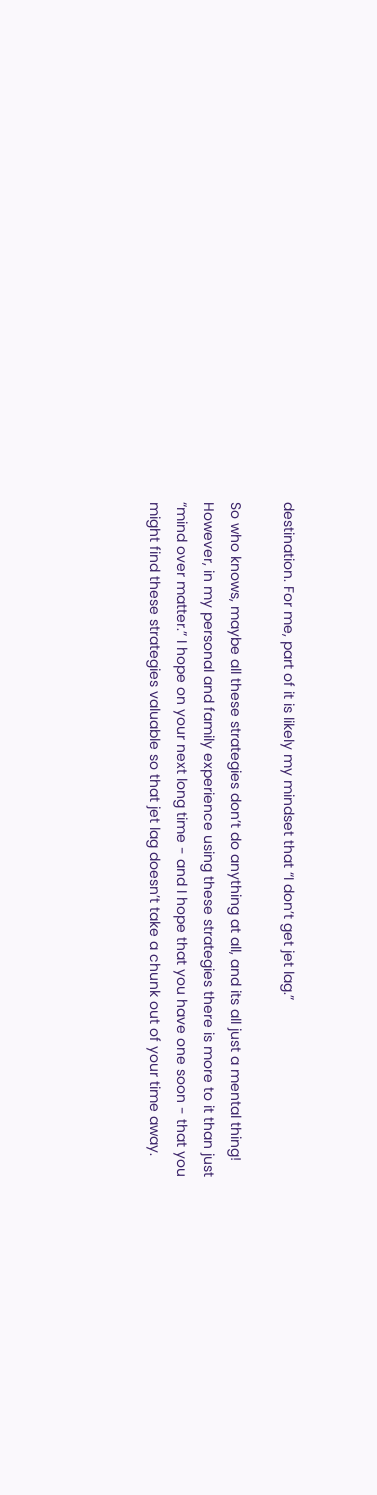destination. For me, part of it is likely my mindset that “I don’t get jet lag.”

So who knows, maybe all these strategies don’t do anything at all, and its all just a mental thing! However, in my personal and family experience using these strategies there is more to it than just “mind over matter.” I hope on your next long time - and I hope that you have one soon - that you might find these strategies valuable so that jet lag doesn’t take a chunk out of your time away.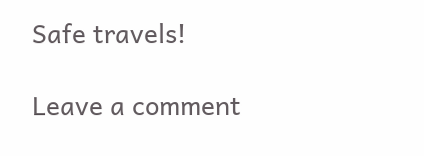Safe travels!

Leave a comment